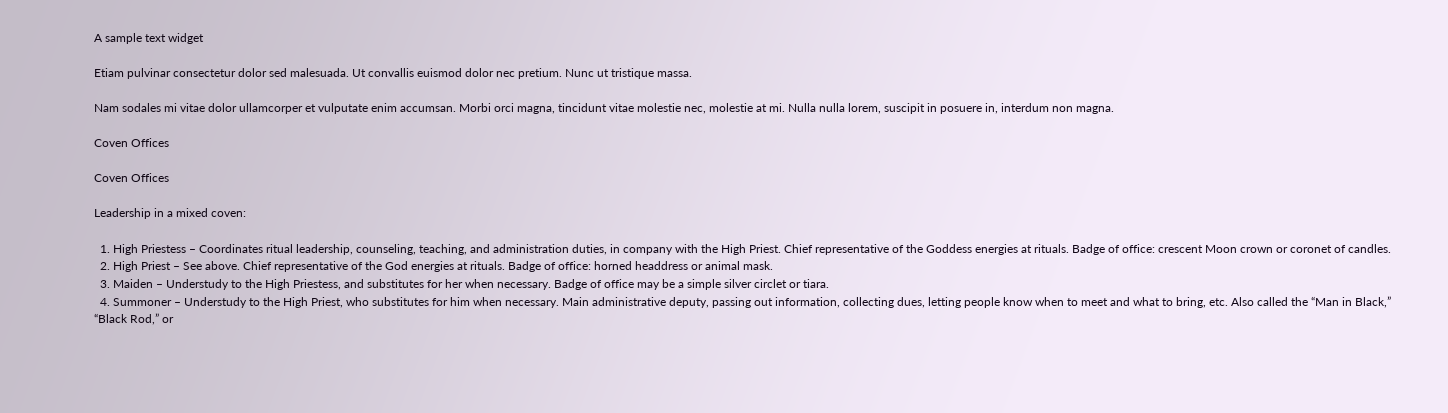A sample text widget

Etiam pulvinar consectetur dolor sed malesuada. Ut convallis euismod dolor nec pretium. Nunc ut tristique massa.

Nam sodales mi vitae dolor ullamcorper et vulputate enim accumsan. Morbi orci magna, tincidunt vitae molestie nec, molestie at mi. Nulla nulla lorem, suscipit in posuere in, interdum non magna.

Coven Offices

Coven Offices

Leadership in a mixed coven:

  1. High Priestess – Coordinates ritual leadership, counseling, teaching, and administration duties, in company with the High Priest. Chief representative of the Goddess energies at rituals. Badge of office: crescent Moon crown or coronet of candles.
  2. High Priest – See above. Chief representative of the God energies at rituals. Badge of office: horned headdress or animal mask.
  3. Maiden – Understudy to the High Priestess, and substitutes for her when necessary. Badge of office may be a simple silver circlet or tiara.
  4. Summoner – Understudy to the High Priest, who substitutes for him when necessary. Main administrative deputy, passing out information, collecting dues, letting people know when to meet and what to bring, etc. Also called the “Man in Black,” “Black Rod,” or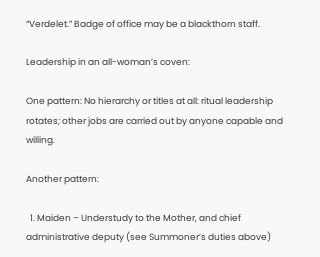“Verdelet.” Badge of office may be a blackthorn staff.

Leadership in an all-woman’s coven:

One pattern: No hierarchy or titles at all: ritual leadership rotates; other jobs are carried out by anyone capable and willing.

Another pattern:

  1. Maiden – Understudy to the Mother, and chief administrative deputy (see Summoner’s duties above)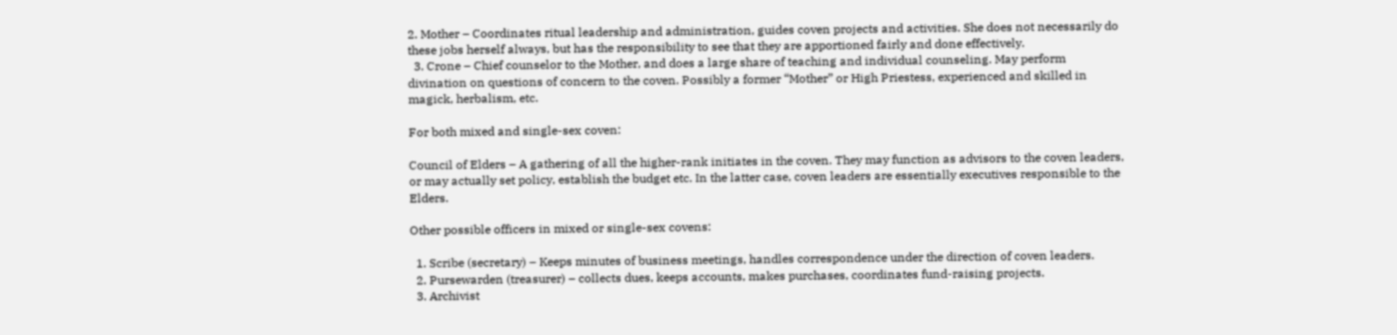2. Mother – Coordinates ritual leadership and administration, guides coven projects and activities. She does not necessarily do these jobs herself always, but has the responsibility to see that they are apportioned fairly and done effectively.
  3. Crone – Chief counselor to the Mother, and does a large share of teaching and individual counseling. May perform divination on questions of concern to the coven. Possibly a former “Mother” or High Priestess, experienced and skilled in magick, herbalism, etc.

For both mixed and single-sex coven:

Council of Elders – A gathering of all the higher-rank initiates in the coven. They may function as advisors to the coven leaders, or may actually set policy, establish the budget etc. In the latter case, coven leaders are essentially executives responsible to the Elders.

Other possible officers in mixed or single-sex covens:

  1. Scribe (secretary) – Keeps minutes of business meetings, handles correspondence under the direction of coven leaders.
  2. Pursewarden (treasurer) – collects dues, keeps accounts, makes purchases, coordinates fund-raising projects.
  3. Archivist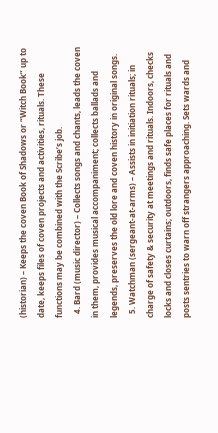(historian) – Keeps the coven Book of Shadows or “Witch Book” up to date, keeps files of coven projects and activities, rituals. These functions may be combined with the Scribe’s job.
  4. Bard (music director) – Collects songs and chants, leads the coven in them, provides musical accompaniment; collects ballads and legends, preserves the old lore and coven history in original songs.
  5. Watchman (sergeant-at-arms) – Assists in initiation rituals; in charge of safety & security at meetings and rituals. Indoors, checks locks and closes curtains; outdoors, finds safe places for rituals and posts sentries to warn off strangers approaching. Sets wards and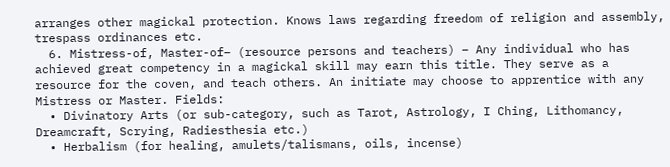arranges other magickal protection. Knows laws regarding freedom of religion and assembly, trespass ordinances etc.
  6. Mistress-of, Master-of– (resource persons and teachers) – Any individual who has achieved great competency in a magickal skill may earn this title. They serve as a resource for the coven, and teach others. An initiate may choose to apprentice with any Mistress or Master. Fields:
  • Divinatory Arts (or sub-category, such as Tarot, Astrology, I Ching, Lithomancy, Dreamcraft, Scrying, Radiesthesia etc.)
  • Herbalism (for healing, amulets/talismans, oils, incense)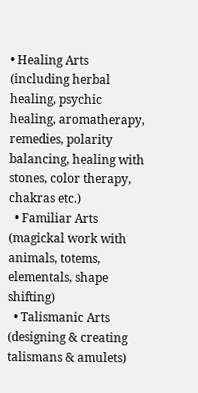• Healing Arts (including herbal healing, psychic healing, aromatherapy, remedies, polarity balancing, healing with stones, color therapy, chakras etc.)
  • Familiar Arts (magickal work with animals, totems, elementals, shape shifting)
  • Talismanic Arts (designing & creating talismans & amulets)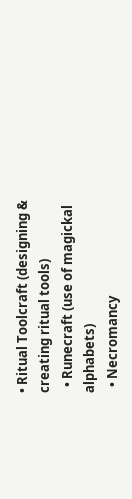• Ritual Toolcraft (designing & creating ritual tools)
  • Runecraft (use of magickal alphabets)
  • Necromancy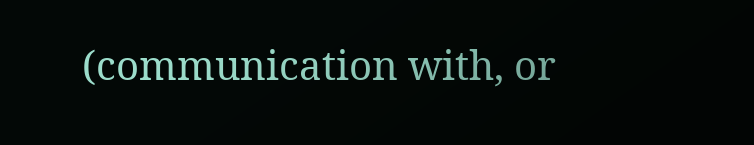(communication with, or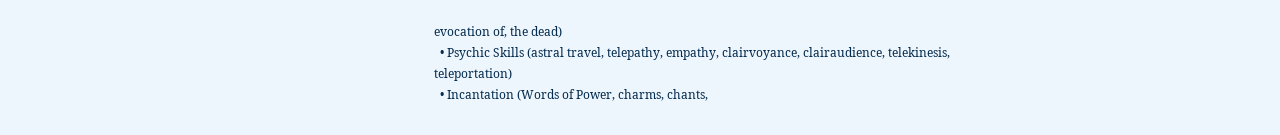evocation of, the dead)
  • Psychic Skills (astral travel, telepathy, empathy, clairvoyance, clairaudience, telekinesis, teleportation)
  • Incantation (Words of Power, charms, chants,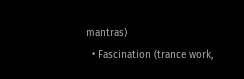mantras)
  • Fascination (trance work,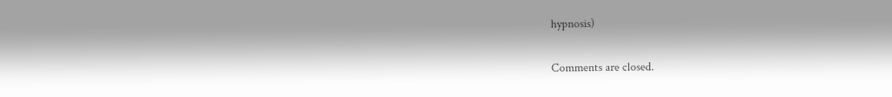hypnosis)

Comments are closed.